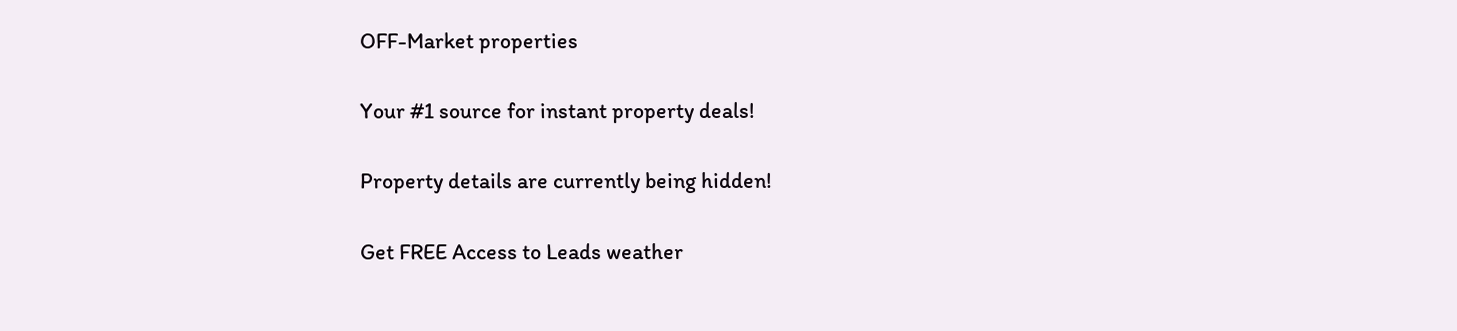OFF-Market properties

Your #1 source for instant property deals!

Property details are currently being hidden!

Get FREE Access to Leads weather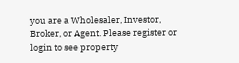you are a Wholesaler, Investor, Broker, or Agent. Please register or login to see property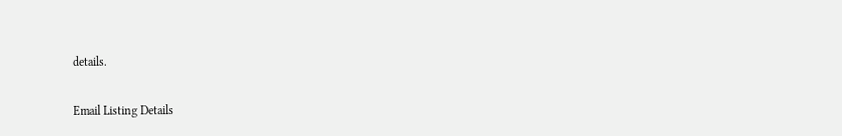details.

Email Listing Details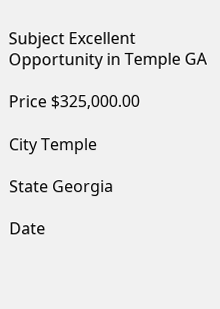Subject Excellent Opportunity in Temple GA

Price $325,000.00

City Temple

State Georgia

Date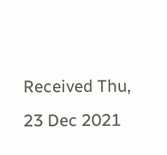Received Thu, 23 Dec 2021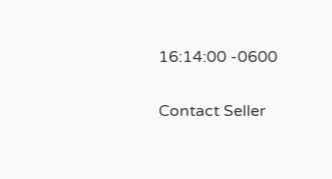16:14:00 -0600

Contact Seller